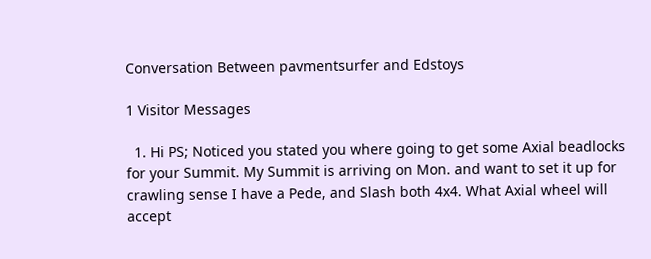Conversation Between pavmentsurfer and Edstoys

1 Visitor Messages

  1. Hi PS; Noticed you stated you where going to get some Axial beadlocks for your Summit. My Summit is arriving on Mon. and want to set it up for crawling sense I have a Pede, and Slash both 4x4. What Axial wheel will accept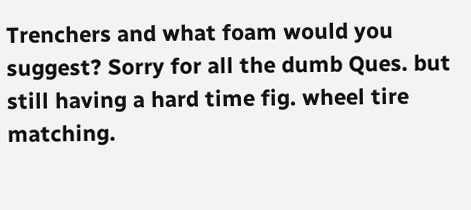Trenchers and what foam would you suggest? Sorry for all the dumb Ques. but still having a hard time fig. wheel tire matching.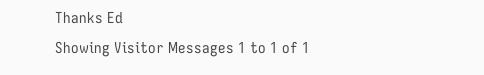Thanks Ed
Showing Visitor Messages 1 to 1 of 1